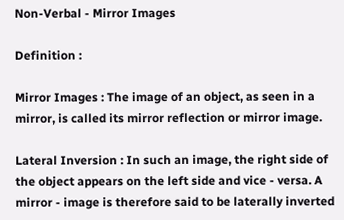Non-Verbal - Mirror Images

Definition :

Mirror Images : The image of an object, as seen in a mirror, is called its mirror reflection or mirror image.

Lateral Inversion : In such an image, the right side of the object appears on the left side and vice - versa. A mirror - image is therefore said to be laterally inverted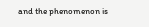and the phenomenon is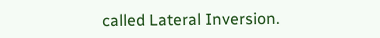called Lateral Inversion.